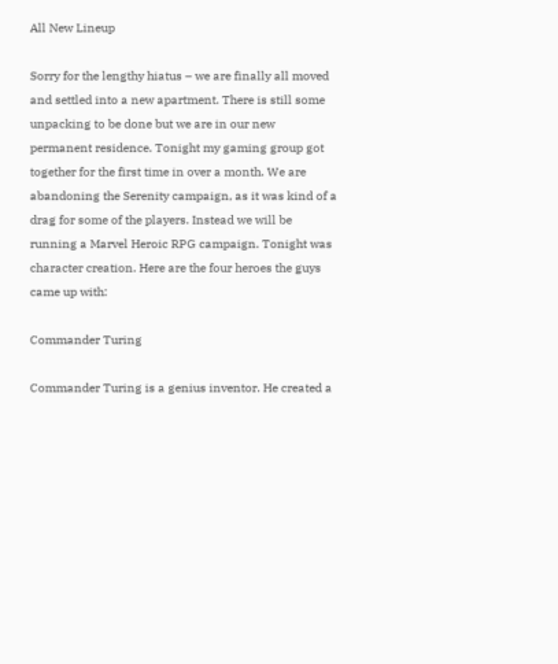All New Lineup

Sorry for the lengthy hiatus – we are finally all moved and settled into a new apartment. There is still some unpacking to be done but we are in our new permanent residence. Tonight my gaming group got together for the first time in over a month. We are abandoning the Serenity campaign, as it was kind of a drag for some of the players. Instead we will be running a Marvel Heroic RPG campaign. Tonight was character creation. Here are the four heroes the guys came up with:

Commander Turing

Commander Turing is a genius inventor. He created a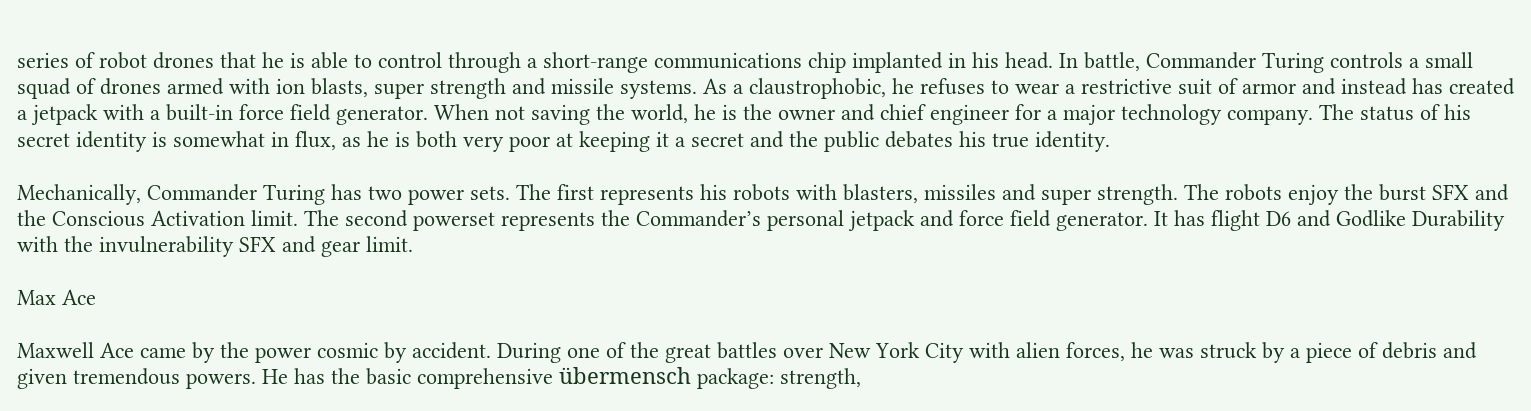series of robot drones that he is able to control through a short-range communications chip implanted in his head. In battle, Commander Turing controls a small squad of drones armed with ion blasts, super strength and missile systems. As a claustrophobic, he refuses to wear a restrictive suit of armor and instead has created a jetpack with a built-in force field generator. When not saving the world, he is the owner and chief engineer for a major technology company. The status of his secret identity is somewhat in flux, as he is both very poor at keeping it a secret and the public debates his true identity.

Mechanically, Commander Turing has two power sets. The first represents his robots with blasters, missiles and super strength. The robots enjoy the burst SFX and the Conscious Activation limit. The second powerset represents the Commander’s personal jetpack and force field generator. It has flight D6 and Godlike Durability with the invulnerability SFX and gear limit.

Max Ace

Maxwell Ace came by the power cosmic by accident. During one of the great battles over New York City with alien forces, he was struck by a piece of debris and given tremendous powers. He has the basic comprehensive übermensch package: strength,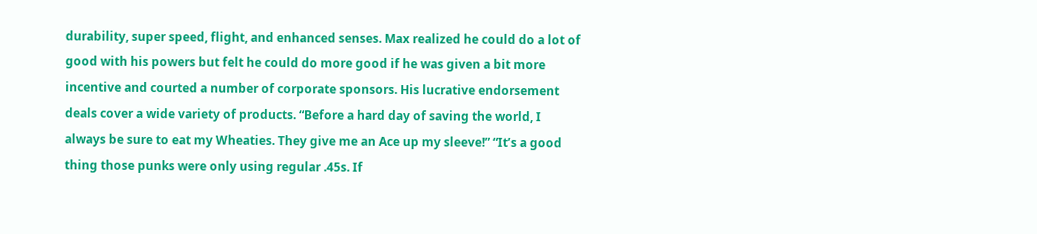durability, super speed, flight, and enhanced senses. Max realized he could do a lot of good with his powers but felt he could do more good if he was given a bit more incentive and courted a number of corporate sponsors. His lucrative endorsement deals cover a wide variety of products. “Before a hard day of saving the world, I always be sure to eat my Wheaties. They give me an Ace up my sleeve!” “It’s a good thing those punks were only using regular .45s. If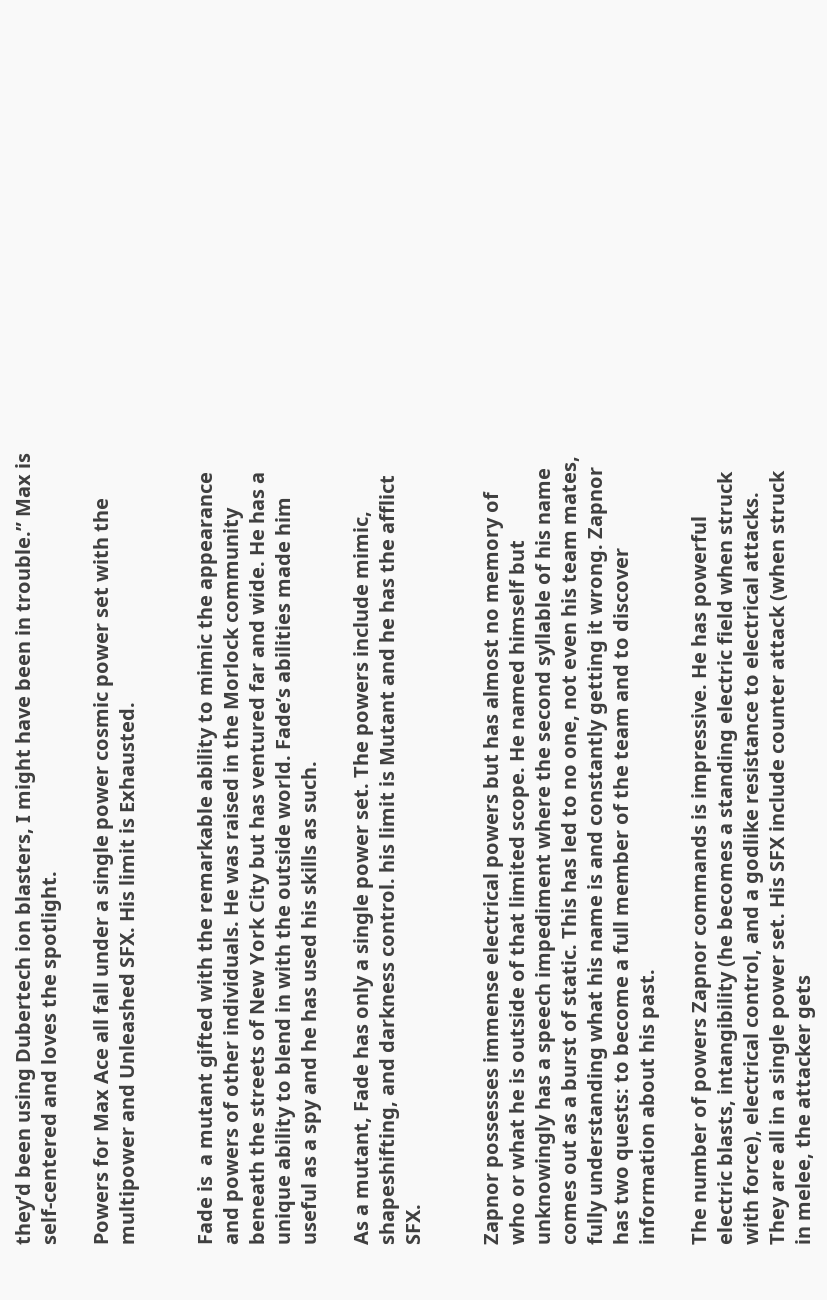they’d been using Dubertech ion blasters, I might have been in trouble.” Max is self-centered and loves the spotlight.

Powers for Max Ace all fall under a single power cosmic power set with the multipower and Unleashed SFX. His limit is Exhausted.


Fade is  a mutant gifted with the remarkable ability to mimic the appearance and powers of other individuals. He was raised in the Morlock community beneath the streets of New York City but has ventured far and wide. He has a unique ability to blend in with the outside world. Fade’s abilities made him useful as a spy and he has used his skills as such.

As a mutant, Fade has only a single power set. The powers include mimic, shapeshifting, and darkness control. his limit is Mutant and he has the afflict SFX.


Zapnor possesses immense electrical powers but has almost no memory of who or what he is outside of that limited scope. He named himself but unknowingly has a speech impediment where the second syllable of his name comes out as a burst of static. This has led to no one, not even his team mates, fully understanding what his name is and constantly getting it wrong. Zapnor has two quests: to become a full member of the team and to discover information about his past.

The number of powers Zapnor commands is impressive. He has powerful electric blasts, intangibility (he becomes a standing electric field when struck with force), electrical control, and a godlike resistance to electrical attacks. They are all in a single power set. His SFX include counter attack (when struck in melee, the attacker gets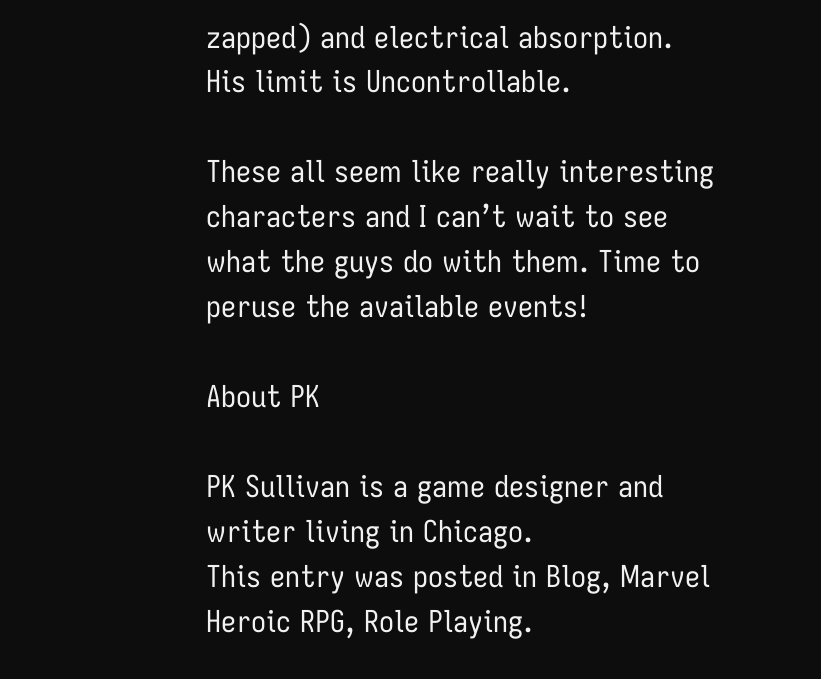zapped) and electrical absorption. His limit is Uncontrollable.

These all seem like really interesting characters and I can’t wait to see what the guys do with them. Time to peruse the available events!

About PK

PK Sullivan is a game designer and writer living in Chicago.
This entry was posted in Blog, Marvel Heroic RPG, Role Playing.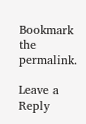Bookmark the permalink.

Leave a Reply